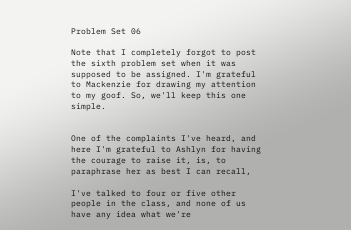Problem Set 06

Note that I completely forgot to post the sixth problem set when it was supposed to be assigned. I'm grateful to Mackenzie for drawing my attention to my goof. So, we'll keep this one simple.


One of the complaints I've heard, and here I'm grateful to Ashlyn for having the courage to raise it, is, to paraphrase her as best I can recall,

I've talked to four or five other people in the class, and none of us have any idea what we're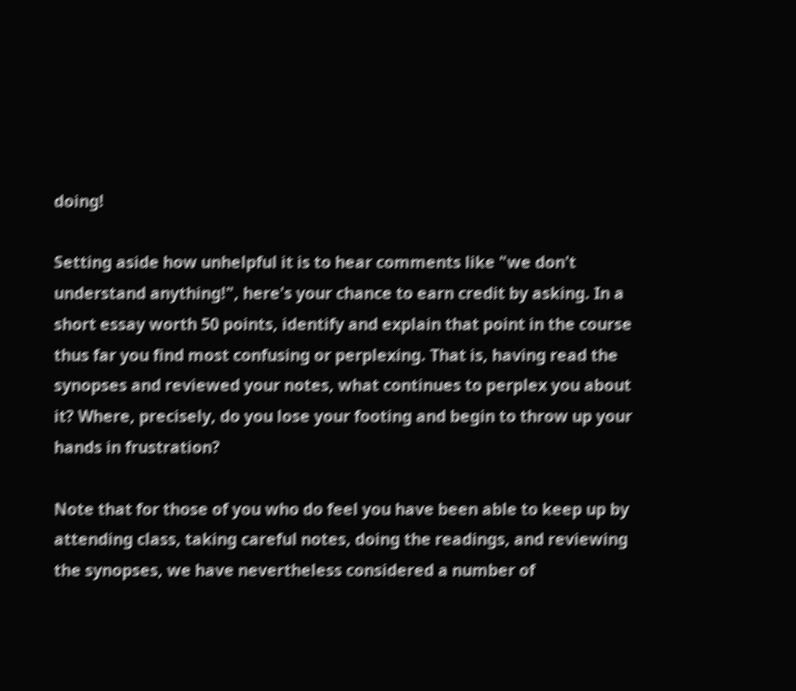doing!

Setting aside how unhelpful it is to hear comments like "we don't understand anything!", here's your chance to earn credit by asking. In a short essay worth 50 points, identify and explain that point in the course thus far you find most confusing or perplexing. That is, having read the synopses and reviewed your notes, what continues to perplex you about it? Where, precisely, do you lose your footing and begin to throw up your hands in frustration?

Note that for those of you who do feel you have been able to keep up by attending class, taking careful notes, doing the readings, and reviewing the synopses, we have nevertheless considered a number of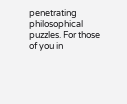penetrating philosophical puzzles. For those of you in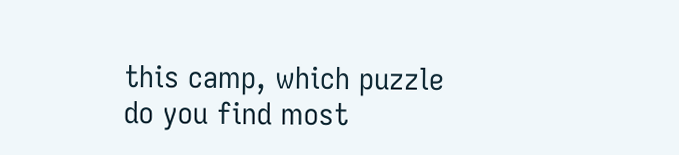this camp, which puzzle do you find most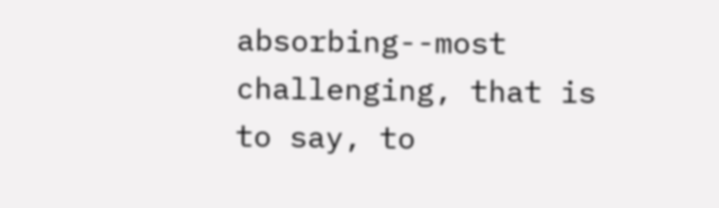absorbing--most challenging, that is to say, to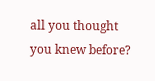all you thought you knew before?